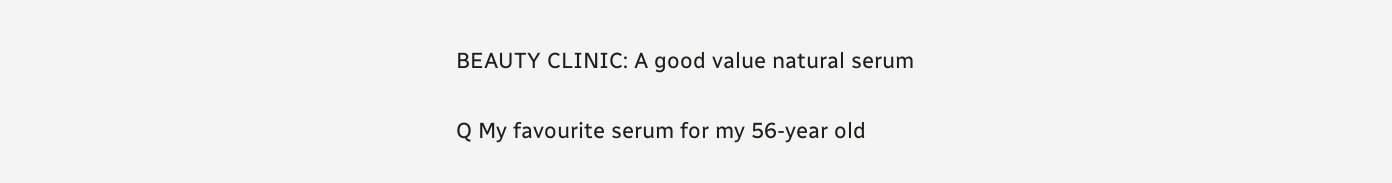BEAUTY CLINIC: A good value natural serum

Q My favourite serum for my 56-year old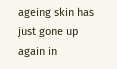ageing skin has just gone up again in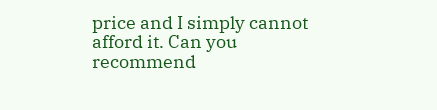price and I simply cannot afford it. Can you recommend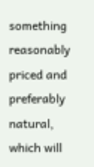something reasonably priced and preferably natural, which will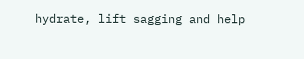hydrate, lift sagging and help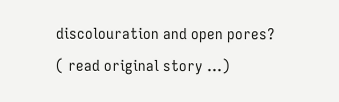discolouration and open pores?
( read original story …)